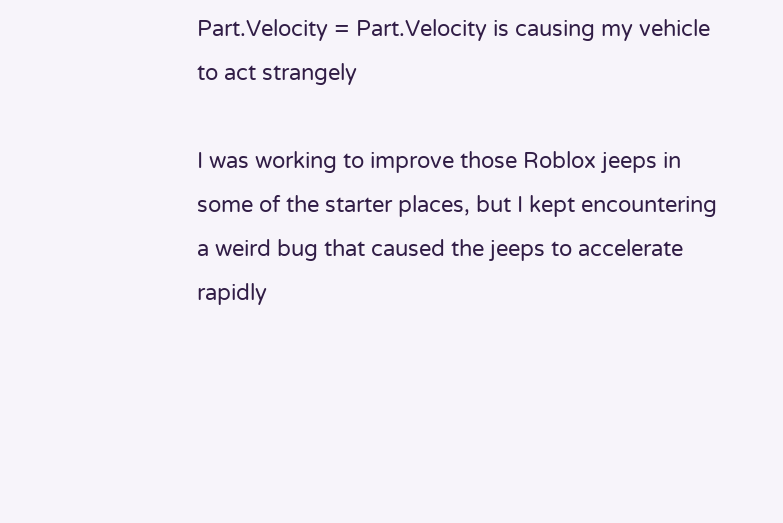Part.Velocity = Part.Velocity is causing my vehicle to act strangely

I was working to improve those Roblox jeeps in some of the starter places, but I kept encountering a weird bug that caused the jeeps to accelerate rapidly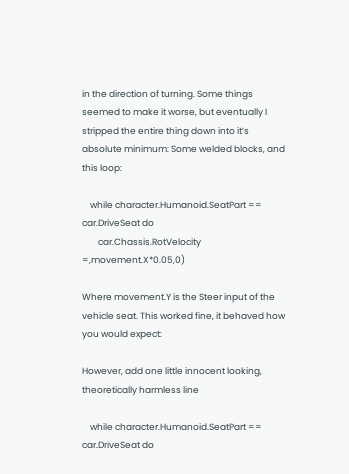in the direction of turning. Some things seemed to make it worse, but eventually I stripped the entire thing down into it’s absolute minimum: Some welded blocks, and this loop:

    while character.Humanoid.SeatPart == car.DriveSeat do
        car.Chassis.RotVelocity =,movement.X*0.05,0)

Where movement.Y is the Steer input of the vehicle seat. This worked fine, it behaved how you would expect:

However, add one little innocent looking, theoretically harmless line

    while character.Humanoid.SeatPart == car.DriveSeat do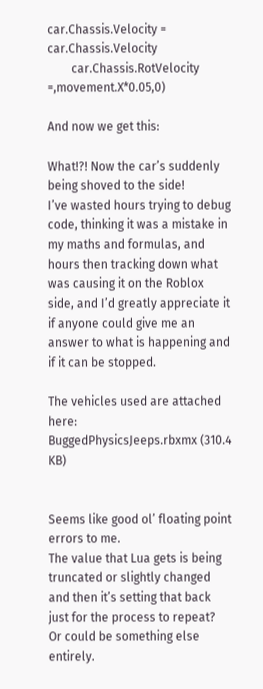car.Chassis.Velocity = car.Chassis.Velocity
        car.Chassis.RotVelocity =,movement.X*0.05,0)

And now we get this:

What!?! Now the car’s suddenly being shoved to the side!
I’ve wasted hours trying to debug code, thinking it was a mistake in my maths and formulas, and hours then tracking down what was causing it on the Roblox side, and I’d greatly appreciate it if anyone could give me an answer to what is happening and if it can be stopped.

The vehicles used are attached here:
BuggedPhysicsJeeps.rbxmx (310.4 KB)


Seems like good ol’ floating point errors to me.
The value that Lua gets is being truncated or slightly changed and then it’s setting that back just for the process to repeat?
Or could be something else entirely.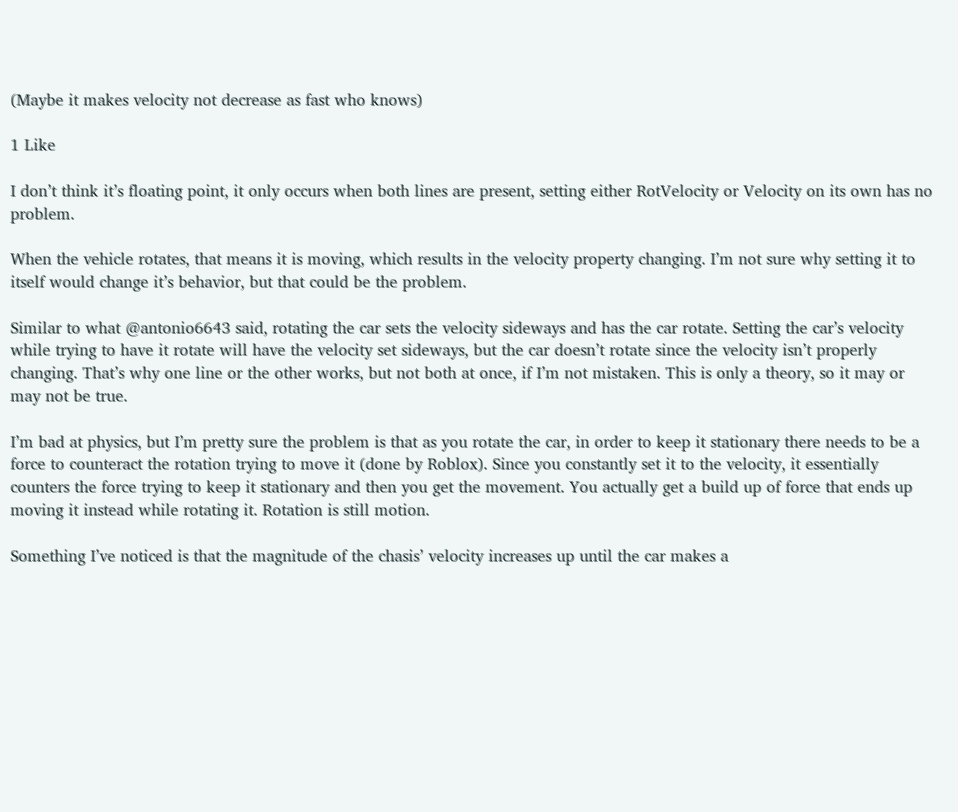(Maybe it makes velocity not decrease as fast who knows)

1 Like

I don’t think it’s floating point, it only occurs when both lines are present, setting either RotVelocity or Velocity on its own has no problem.

When the vehicle rotates, that means it is moving, which results in the velocity property changing. I’m not sure why setting it to itself would change it’s behavior, but that could be the problem.

Similar to what @antonio6643 said, rotating the car sets the velocity sideways and has the car rotate. Setting the car’s velocity while trying to have it rotate will have the velocity set sideways, but the car doesn’t rotate since the velocity isn’t properly changing. That’s why one line or the other works, but not both at once, if I’m not mistaken. This is only a theory, so it may or may not be true.

I’m bad at physics, but I’m pretty sure the problem is that as you rotate the car, in order to keep it stationary there needs to be a force to counteract the rotation trying to move it (done by Roblox). Since you constantly set it to the velocity, it essentially counters the force trying to keep it stationary and then you get the movement. You actually get a build up of force that ends up moving it instead while rotating it. Rotation is still motion.

Something I’ve noticed is that the magnitude of the chasis’ velocity increases up until the car makes a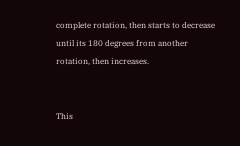complete rotation, then starts to decrease until its 180 degrees from another rotation, then increases.


This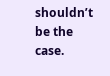shouldn’t be the case.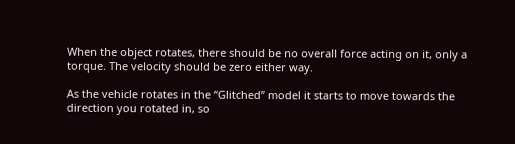When the object rotates, there should be no overall force acting on it, only a torque. The velocity should be zero either way.

As the vehicle rotates in the “Glitched” model it starts to move towards the direction you rotated in, so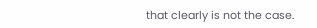that clearly is not the case.